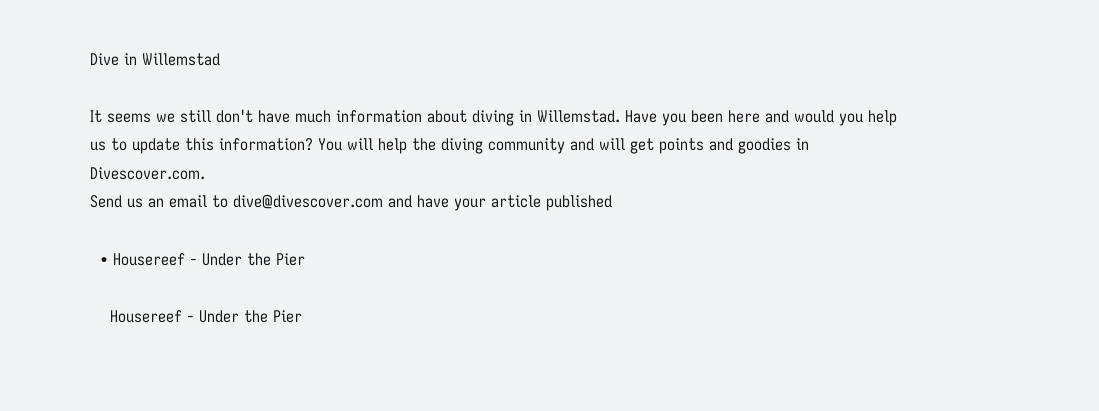Dive in Willemstad

It seems we still don't have much information about diving in Willemstad. Have you been here and would you help us to update this information? You will help the diving community and will get points and goodies in Divescover.com.
Send us an email to dive@divescover.com and have your article published

  • Housereef - Under the Pier

    Housereef - Under the Pier